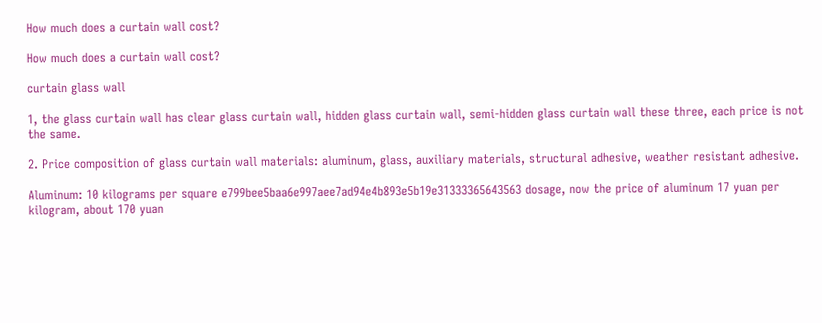How much does a curtain wall cost?

How much does a curtain wall cost?

curtain glass wall

1, the glass curtain wall has clear glass curtain wall, hidden glass curtain wall, semi-hidden glass curtain wall these three, each price is not the same.

2. Price composition of glass curtain wall materials: aluminum, glass, auxiliary materials, structural adhesive, weather resistant adhesive.

Aluminum: 10 kilograms per square e799bee5baa6e997aee7ad94e4b893e5b19e31333365643563 dosage, now the price of aluminum 17 yuan per kilogram, about 170 yuan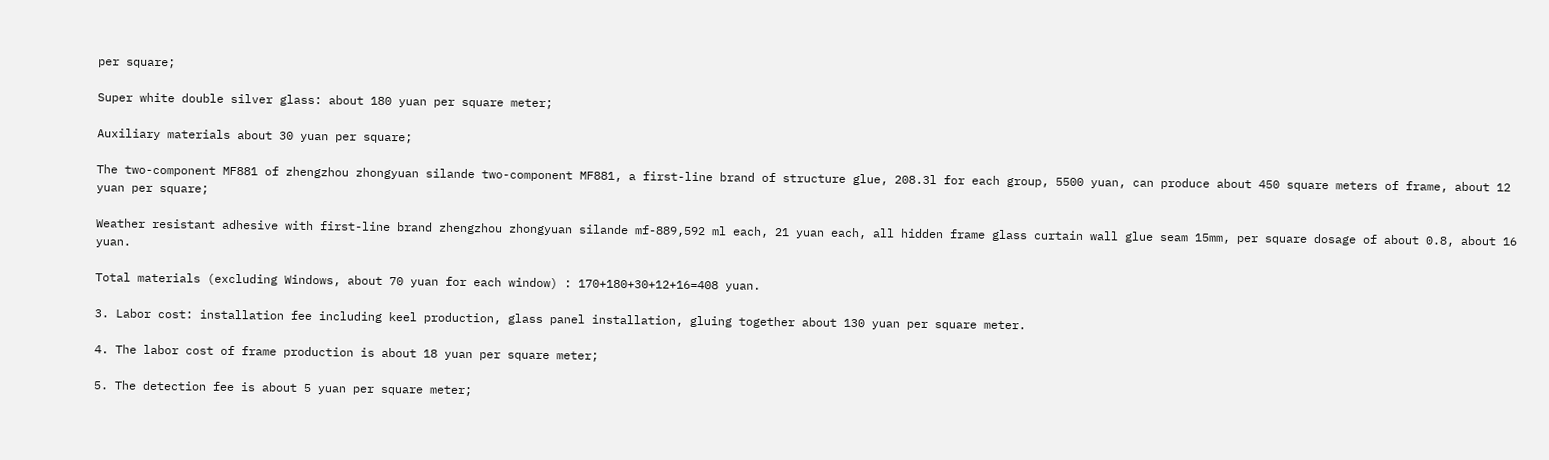per square;

Super white double silver glass: about 180 yuan per square meter;

Auxiliary materials about 30 yuan per square;

The two-component MF881 of zhengzhou zhongyuan silande two-component MF881, a first-line brand of structure glue, 208.3l for each group, 5500 yuan, can produce about 450 square meters of frame, about 12 yuan per square;

Weather resistant adhesive with first-line brand zhengzhou zhongyuan silande mf-889,592 ml each, 21 yuan each, all hidden frame glass curtain wall glue seam 15mm, per square dosage of about 0.8, about 16 yuan.

Total materials (excluding Windows, about 70 yuan for each window) : 170+180+30+12+16=408 yuan.

3. Labor cost: installation fee including keel production, glass panel installation, gluing together about 130 yuan per square meter.

4. The labor cost of frame production is about 18 yuan per square meter;

5. The detection fee is about 5 yuan per square meter;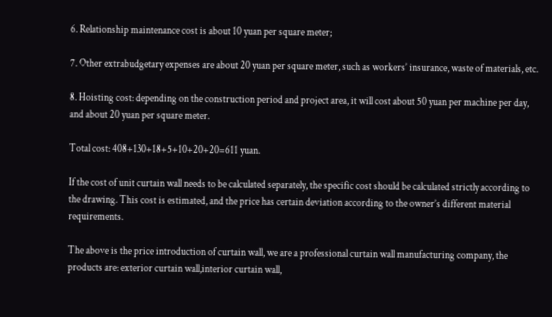6. Relationship maintenance cost is about 10 yuan per square meter;

7. Other extrabudgetary expenses are about 20 yuan per square meter, such as workers’ insurance, waste of materials, etc.

8. Hoisting cost: depending on the construction period and project area, it will cost about 50 yuan per machine per day, and about 20 yuan per square meter.

Total cost: 408+130+18+5+10+20+20=611 yuan.

If the cost of unit curtain wall needs to be calculated separately, the specific cost should be calculated strictly according to the drawing. This cost is estimated, and the price has certain deviation according to the owner’s different material requirements.

The above is the price introduction of curtain wall, we are a professional curtain wall manufacturing company, the products are: exterior curtain wall,interior curtain wall,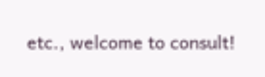etc., welcome to consult!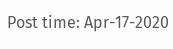Post time: Apr-17-2020